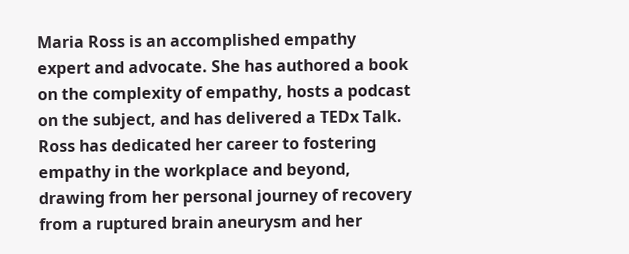Maria Ross is an accomplished empathy expert and advocate. She has authored a book on the complexity of empathy, hosts a podcast on the subject, and has delivered a TEDx Talk. Ross has dedicated her career to fostering empathy in the workplace and beyond, drawing from her personal journey of recovery from a ruptured brain aneurysm and her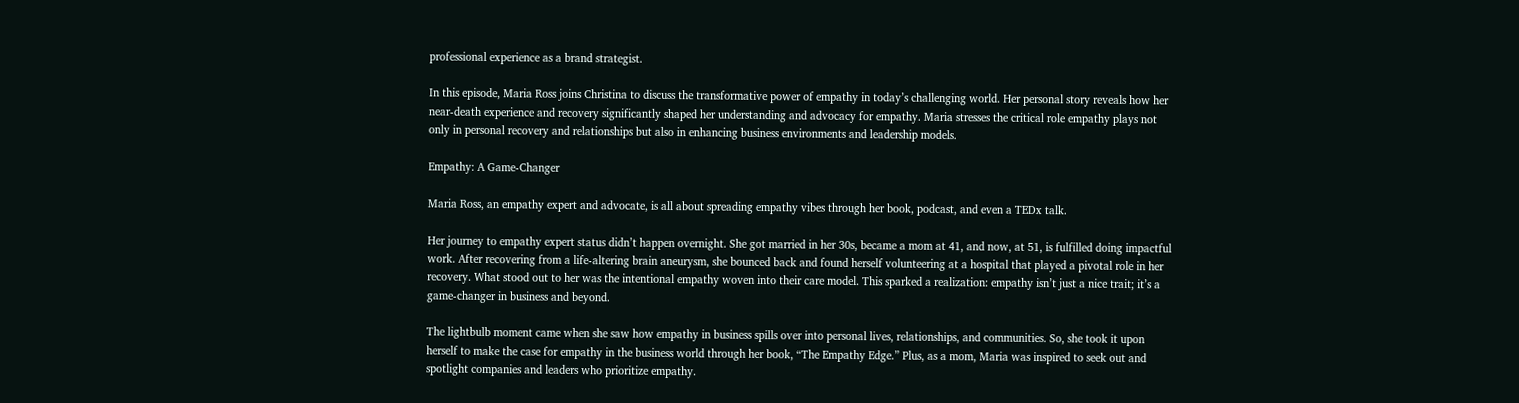professional experience as a brand strategist.

In this episode, Maria Ross joins Christina to discuss the transformative power of empathy in today’s challenging world. Her personal story reveals how her near-death experience and recovery significantly shaped her understanding and advocacy for empathy. Maria stresses the critical role empathy plays not only in personal recovery and relationships but also in enhancing business environments and leadership models.

Empathy: A Game-Changer

Maria Ross, an empathy expert and advocate, is all about spreading empathy vibes through her book, podcast, and even a TEDx talk.

Her journey to empathy expert status didn’t happen overnight. She got married in her 30s, became a mom at 41, and now, at 51, is fulfilled doing impactful work. After recovering from a life-altering brain aneurysm, she bounced back and found herself volunteering at a hospital that played a pivotal role in her recovery. What stood out to her was the intentional empathy woven into their care model. This sparked a realization: empathy isn’t just a nice trait; it’s a game-changer in business and beyond.

The lightbulb moment came when she saw how empathy in business spills over into personal lives, relationships, and communities. So, she took it upon herself to make the case for empathy in the business world through her book, “The Empathy Edge.” Plus, as a mom, Maria was inspired to seek out and spotlight companies and leaders who prioritize empathy.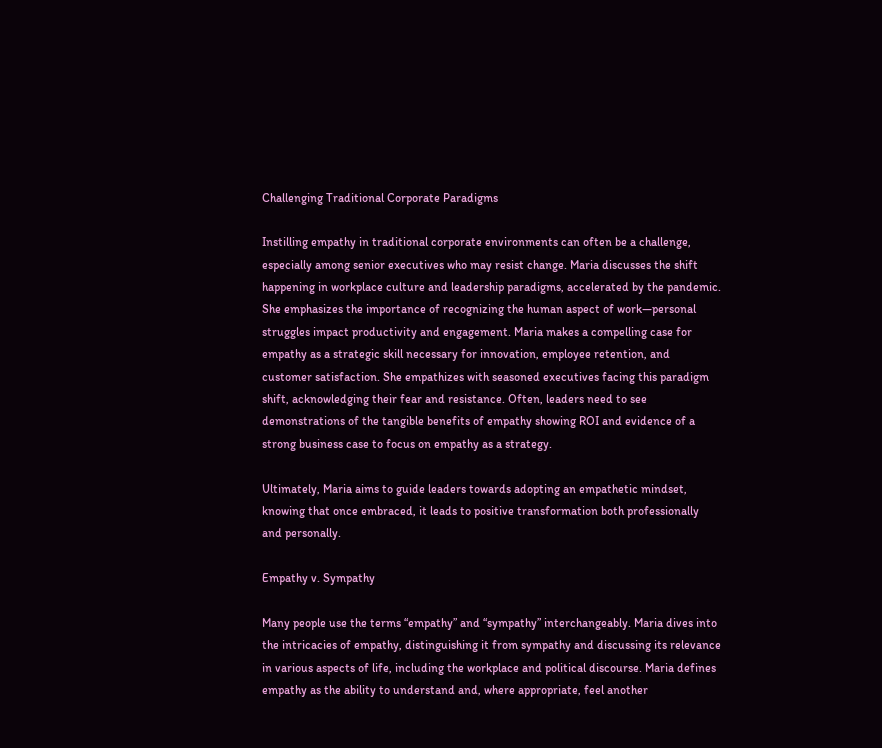Challenging Traditional Corporate Paradigms

Instilling empathy in traditional corporate environments can often be a challenge, especially among senior executives who may resist change. Maria discusses the shift happening in workplace culture and leadership paradigms, accelerated by the pandemic. She emphasizes the importance of recognizing the human aspect of work—personal struggles impact productivity and engagement. Maria makes a compelling case for empathy as a strategic skill necessary for innovation, employee retention, and customer satisfaction. She empathizes with seasoned executives facing this paradigm shift, acknowledging their fear and resistance. Often, leaders need to see demonstrations of the tangible benefits of empathy showing ROI and evidence of a strong business case to focus on empathy as a strategy.

Ultimately, Maria aims to guide leaders towards adopting an empathetic mindset, knowing that once embraced, it leads to positive transformation both professionally and personally.

Empathy v. Sympathy

Many people use the terms “empathy” and “sympathy” interchangeably. Maria dives into the intricacies of empathy, distinguishing it from sympathy and discussing its relevance in various aspects of life, including the workplace and political discourse. Maria defines empathy as the ability to understand and, where appropriate, feel another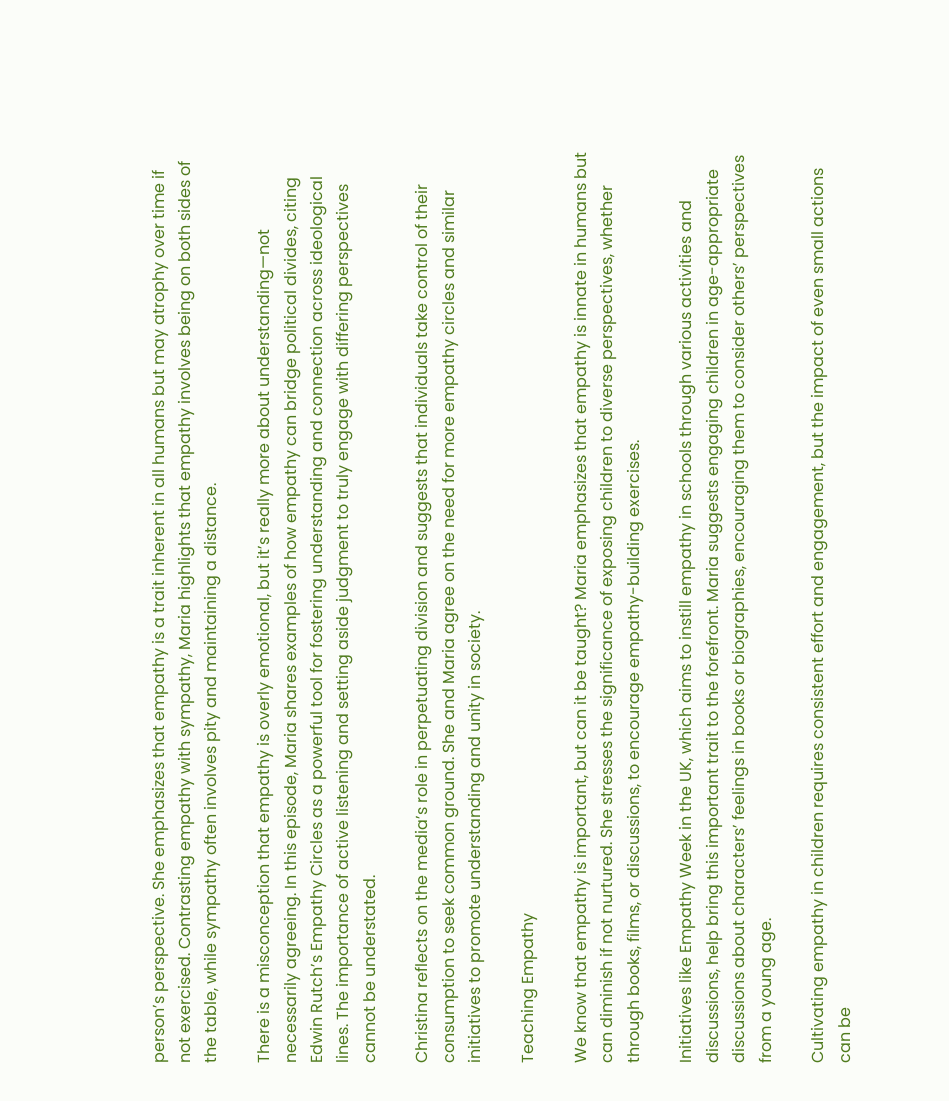person’s perspective. She emphasizes that empathy is a trait inherent in all humans but may atrophy over time if not exercised. Contrasting empathy with sympathy, Maria highlights that empathy involves being on both sides of the table, while sympathy often involves pity and maintaining a distance.

There is a misconception that empathy is overly emotional, but it’s really more about understanding—not necessarily agreeing. In this episode, Maria shares examples of how empathy can bridge political divides, citing Edwin Rutch’s Empathy Circles as a powerful tool for fostering understanding and connection across ideological lines. The importance of active listening and setting aside judgment to truly engage with differing perspectives cannot be understated.

Christina reflects on the media’s role in perpetuating division and suggests that individuals take control of their consumption to seek common ground. She and Maria agree on the need for more empathy circles and similar initiatives to promote understanding and unity in society.

Teaching Empathy

We know that empathy is important, but can it be taught? Maria emphasizes that empathy is innate in humans but can diminish if not nurtured. She stresses the significance of exposing children to diverse perspectives, whether through books, films, or discussions, to encourage empathy-building exercises.

Initiatives like Empathy Week in the UK, which aims to instill empathy in schools through various activities and discussions, help bring this important trait to the forefront. Maria suggests engaging children in age-appropriate discussions about characters’ feelings in books or biographies, encouraging them to consider others’ perspectives from a young age.

Cultivating empathy in children requires consistent effort and engagement, but the impact of even small actions can be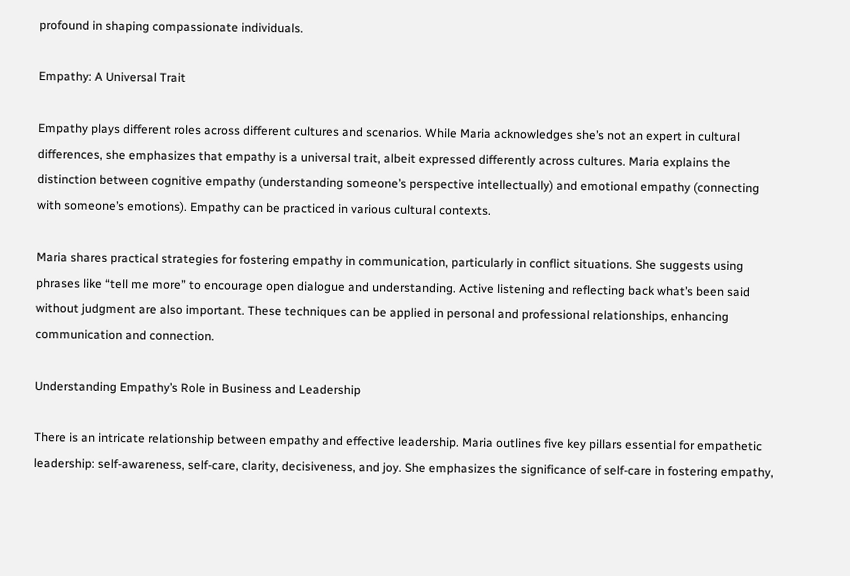profound in shaping compassionate individuals.

Empathy: A Universal Trait

Empathy plays different roles across different cultures and scenarios. While Maria acknowledges she’s not an expert in cultural differences, she emphasizes that empathy is a universal trait, albeit expressed differently across cultures. Maria explains the distinction between cognitive empathy (understanding someone’s perspective intellectually) and emotional empathy (connecting with someone’s emotions). Empathy can be practiced in various cultural contexts.

Maria shares practical strategies for fostering empathy in communication, particularly in conflict situations. She suggests using phrases like “tell me more” to encourage open dialogue and understanding. Active listening and reflecting back what’s been said without judgment are also important. These techniques can be applied in personal and professional relationships, enhancing communication and connection.

Understanding Empathy’s Role in Business and Leadership

There is an intricate relationship between empathy and effective leadership. Maria outlines five key pillars essential for empathetic leadership: self-awareness, self-care, clarity, decisiveness, and joy. She emphasizes the significance of self-care in fostering empathy,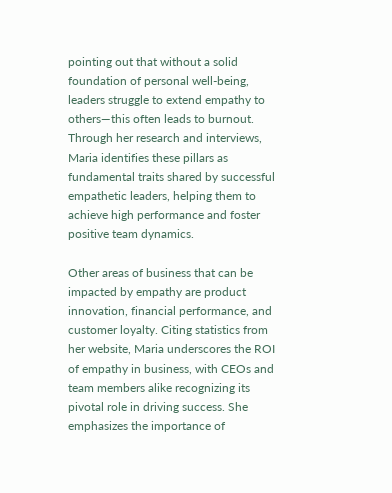pointing out that without a solid foundation of personal well-being, leaders struggle to extend empathy to others—this often leads to burnout. Through her research and interviews, Maria identifies these pillars as fundamental traits shared by successful empathetic leaders, helping them to achieve high performance and foster positive team dynamics.

Other areas of business that can be impacted by empathy are product innovation, financial performance, and customer loyalty. Citing statistics from her website, Maria underscores the ROI of empathy in business, with CEOs and team members alike recognizing its pivotal role in driving success. She emphasizes the importance of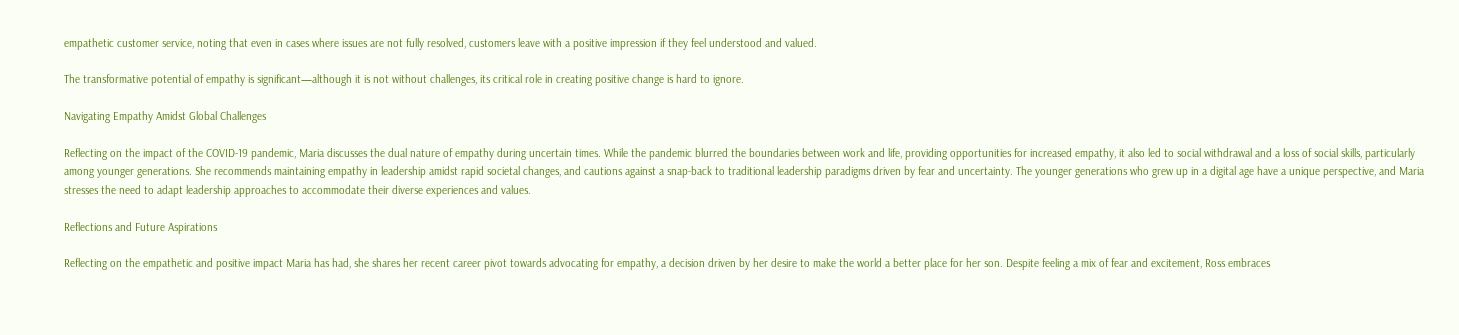empathetic customer service, noting that even in cases where issues are not fully resolved, customers leave with a positive impression if they feel understood and valued.

The transformative potential of empathy is significant—although it is not without challenges, its critical role in creating positive change is hard to ignore.

Navigating Empathy Amidst Global Challenges

Reflecting on the impact of the COVID-19 pandemic, Maria discusses the dual nature of empathy during uncertain times. While the pandemic blurred the boundaries between work and life, providing opportunities for increased empathy, it also led to social withdrawal and a loss of social skills, particularly among younger generations. She recommends maintaining empathy in leadership amidst rapid societal changes, and cautions against a snap-back to traditional leadership paradigms driven by fear and uncertainty. The younger generations who grew up in a digital age have a unique perspective, and Maria stresses the need to adapt leadership approaches to accommodate their diverse experiences and values.

Reflections and Future Aspirations

Reflecting on the empathetic and positive impact Maria has had, she shares her recent career pivot towards advocating for empathy, a decision driven by her desire to make the world a better place for her son. Despite feeling a mix of fear and excitement, Ross embraces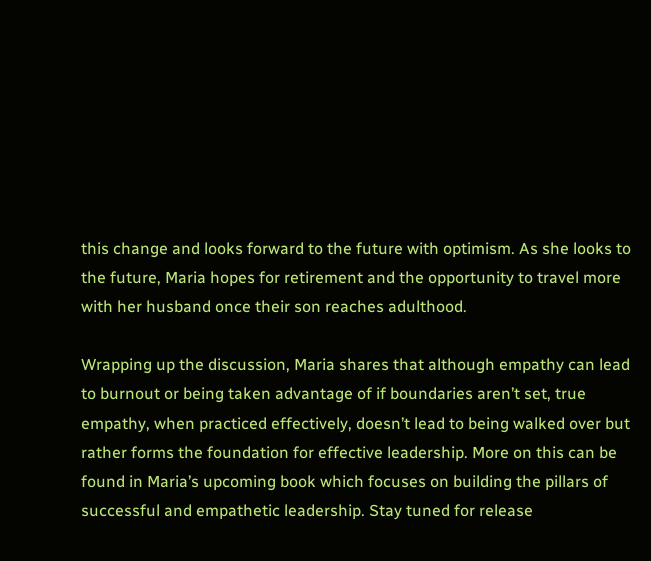this change and looks forward to the future with optimism. As she looks to the future, Maria hopes for retirement and the opportunity to travel more with her husband once their son reaches adulthood.

Wrapping up the discussion, Maria shares that although empathy can lead to burnout or being taken advantage of if boundaries aren’t set, true empathy, when practiced effectively, doesn’t lead to being walked over but rather forms the foundation for effective leadership. More on this can be found in Maria’s upcoming book which focuses on building the pillars of successful and empathetic leadership. Stay tuned for release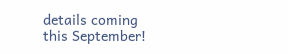details coming this September!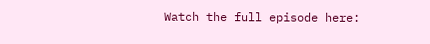Watch the full episode here: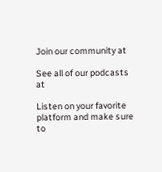Join our community at

See all of our podcasts at

Listen on your favorite platform and make sure to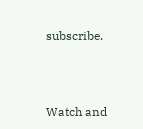subscribe.



Watch and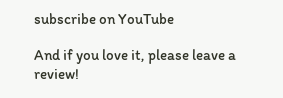subscribe on YouTube

And if you love it, please leave a review!